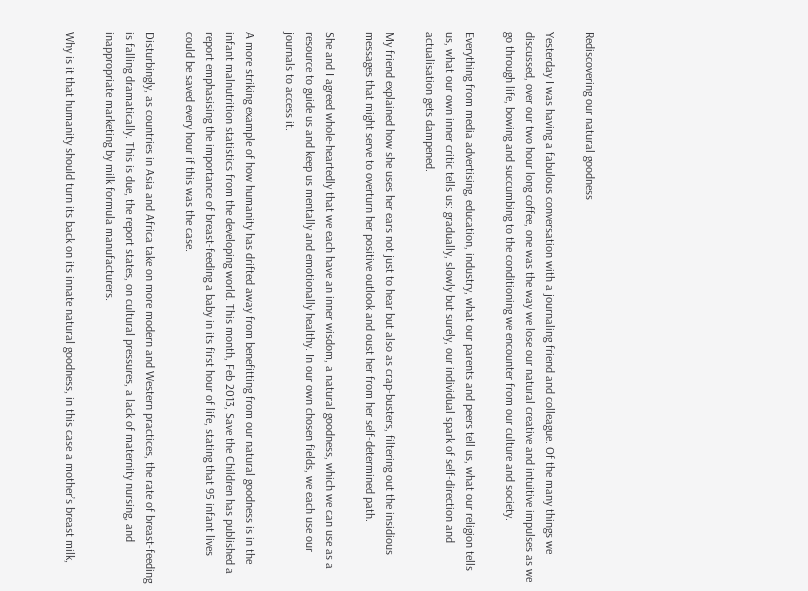Rediscovering our natural goodness

Yesterday I was having a fabulous conversation with a journaling friend and colleague. Of the many things we discussed, over our two hour long coffee, one was the way we lose our natural creative and intuitive impulses as we go through life, bowing and succumbing to the conditioning we encounter from our culture and society.

Everything from media advertising, education, industry, what our parents and peers tell us, what our religion tells us, what our own inner critic tells us: gradually, slowly but surely, our individual spark of self-direction and actualisation gets dampened.

My friend explained how she uses her ears not just to hear but also as crap-busters, filtering out the insidious messages that might serve to overturn her positive outlook and oust her from her self-determined path.

She and I agreed whole-heartedly that we each have an inner wisdom, a natural goodness, which we can use as a resource to guide us and keep us mentally and emotionally healthy. In our own chosen fields, we each use our journals to access it.

A more striking example of how humanity has drifted away from benefitting from our natural goodness is in the infant malnutrition statistics from the developing world. This month, Feb 2013, Save the Children has published a report emphasising the importance of breast-feeding a baby in its first hour of life, stating that 95 infant lives could be saved every hour if this was the case.

Disturbingly, as countries in Asia and Africa take on more modern and Western practices, the rate of breast-feeding is falling dramatically. This is due, the report states, on cultural pressures, a lack of maternity nursing, and inappropriate marketing by milk formula manufacturers.

Why is it that humanity should turn its back on its innate natural goodness, in this case a mother’s breast milk,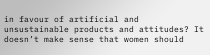in favour of artificial and unsustainable products and attitudes? It doesn’t make sense that women should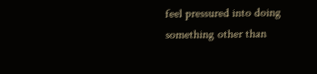feel pressured into doing something other than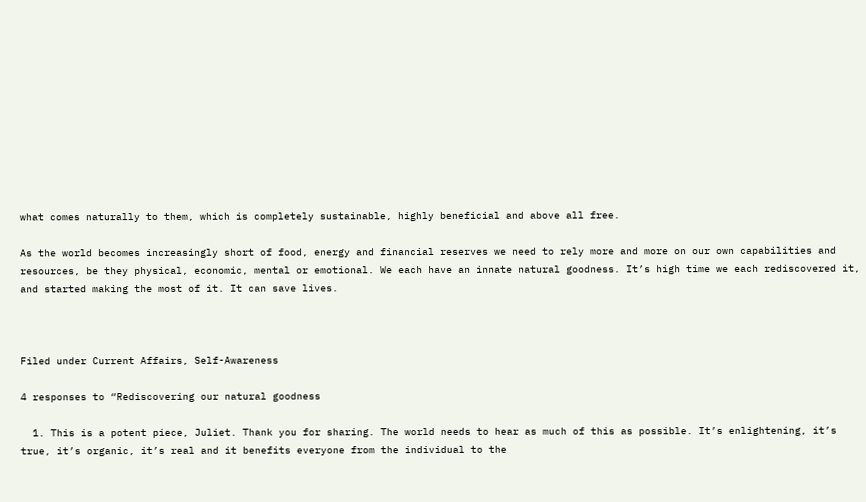what comes naturally to them, which is completely sustainable, highly beneficial and above all free.

As the world becomes increasingly short of food, energy and financial reserves we need to rely more and more on our own capabilities and resources, be they physical, economic, mental or emotional. We each have an innate natural goodness. It’s high time we each rediscovered it, and started making the most of it. It can save lives.



Filed under Current Affairs, Self-Awareness

4 responses to “Rediscovering our natural goodness

  1. This is a potent piece, Juliet. Thank you for sharing. The world needs to hear as much of this as possible. It’s enlightening, it’s true, it’s organic, it’s real and it benefits everyone from the individual to the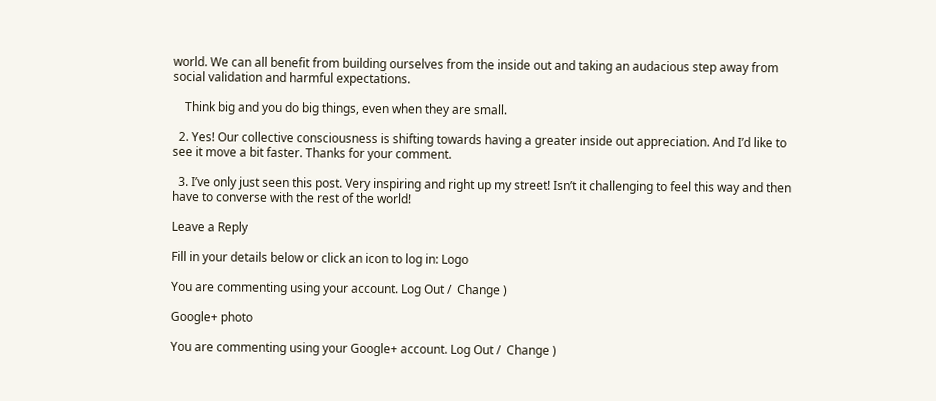world. We can all benefit from building ourselves from the inside out and taking an audacious step away from social validation and harmful expectations.

    Think big and you do big things, even when they are small.

  2. Yes! Our collective consciousness is shifting towards having a greater inside out appreciation. And I’d like to see it move a bit faster. Thanks for your comment.

  3. I’ve only just seen this post. Very inspiring and right up my street! Isn’t it challenging to feel this way and then have to converse with the rest of the world!

Leave a Reply

Fill in your details below or click an icon to log in: Logo

You are commenting using your account. Log Out /  Change )

Google+ photo

You are commenting using your Google+ account. Log Out /  Change )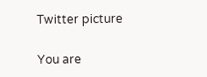Twitter picture

You are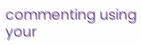commenting using your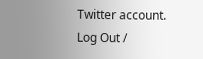Twitter account. Log Out /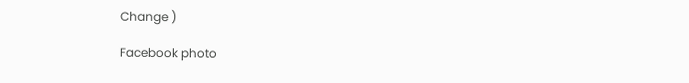Change )

Facebook photo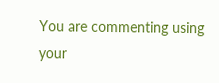You are commenting using your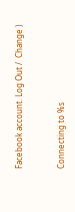Facebook account. Log Out /  Change )


Connecting to %s